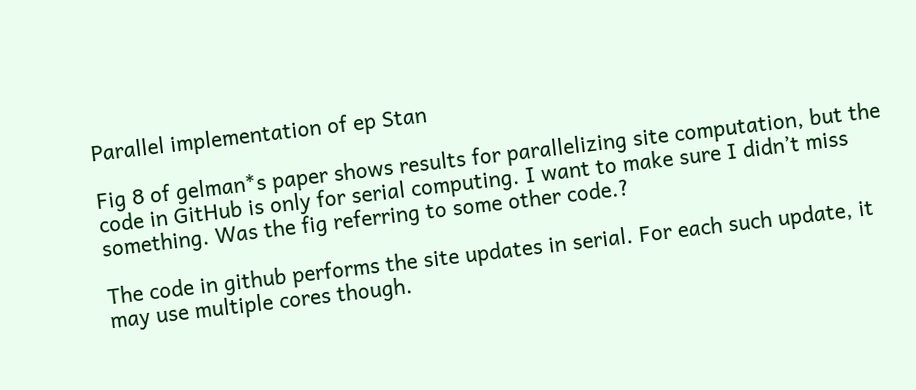Parallel implementation of ep Stan

Fig 8 of gelman*s paper shows results for parallelizing site computation, but the code in GitHub is only for serial computing. I want to make sure I didn’t miss something. Was the fig referring to some other code.?

The code in github performs the site updates in serial. For each such update, it may use multiple cores though.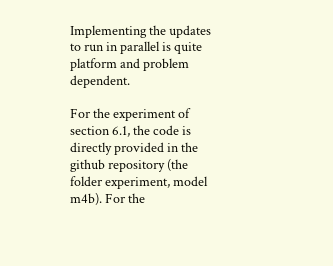Implementing the updates to run in parallel is quite platform and problem dependent.

For the experiment of section 6.1, the code is directly provided in the github repository (the folder experiment, model m4b). For the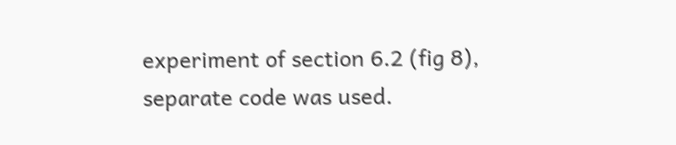experiment of section 6.2 (fig 8), separate code was used.